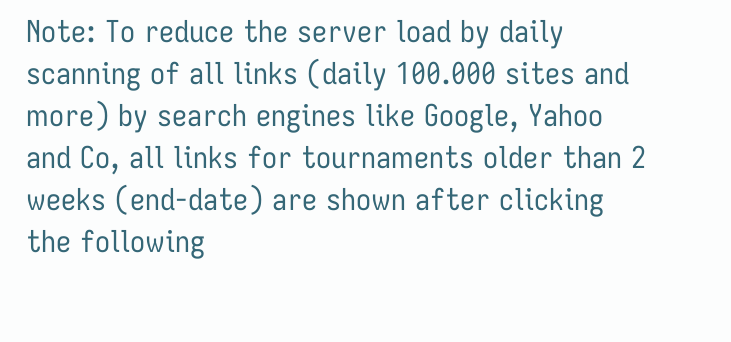Note: To reduce the server load by daily scanning of all links (daily 100.000 sites and more) by search engines like Google, Yahoo and Co, all links for tournaments older than 2 weeks (end-date) are shown after clicking the following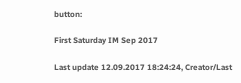button:

First Saturday IM Sep 2017

Last update 12.09.2017 18:24:24, Creator/Last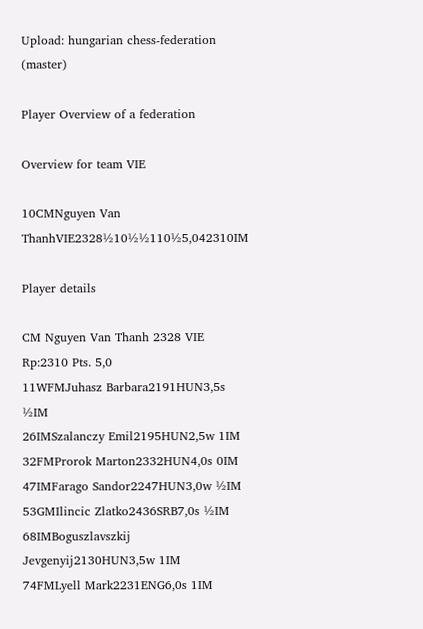Upload: hungarian chess-federation (master)

Player Overview of a federation

Overview for team VIE

10CMNguyen Van ThanhVIE2328½10½½110½5,042310IM

Player details

CM Nguyen Van Thanh 2328 VIE Rp:2310 Pts. 5,0
11WFMJuhasz Barbara2191HUN3,5s ½IM
26IMSzalanczy Emil2195HUN2,5w 1IM
32FMProrok Marton2332HUN4,0s 0IM
47IMFarago Sandor2247HUN3,0w ½IM
53GMIlincic Zlatko2436SRB7,0s ½IM
68IMBoguszlavszkij Jevgenyij2130HUN3,5w 1IM
74FMLyell Mark2231ENG6,0s 1IM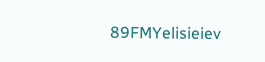89FMYelisieiev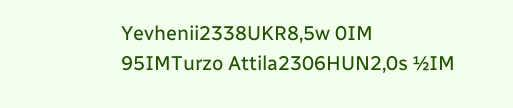Yevhenii2338UKR8,5w 0IM
95IMTurzo Attila2306HUN2,0s ½IM